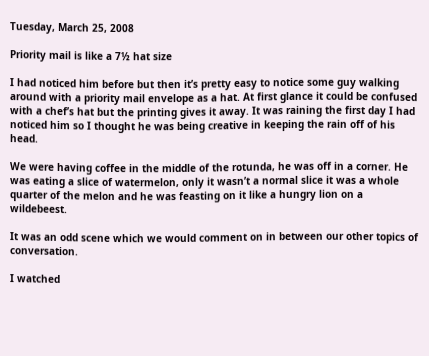Tuesday, March 25, 2008

Priority mail is like a 7½ hat size

I had noticed him before but then it’s pretty easy to notice some guy walking around with a priority mail envelope as a hat. At first glance it could be confused with a chef’s hat but the printing gives it away. It was raining the first day I had noticed him so I thought he was being creative in keeping the rain off of his head.

We were having coffee in the middle of the rotunda, he was off in a corner. He was eating a slice of watermelon, only it wasn’t a normal slice it was a whole quarter of the melon and he was feasting on it like a hungry lion on a wildebeest.

It was an odd scene which we would comment on in between our other topics of conversation.

I watched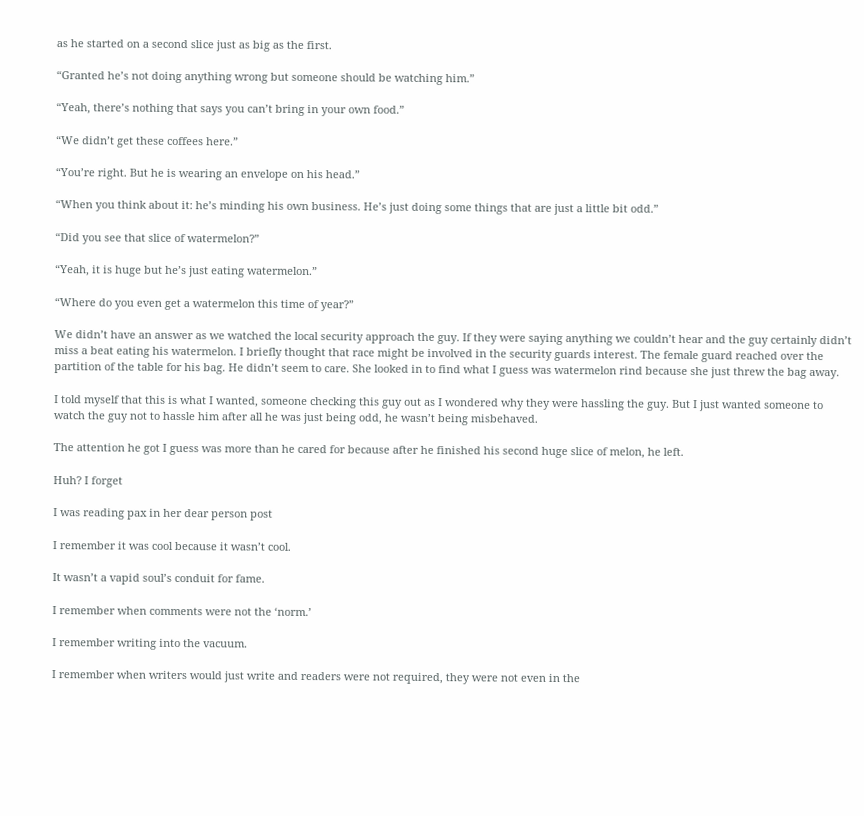as he started on a second slice just as big as the first.

“Granted he’s not doing anything wrong but someone should be watching him.”

“Yeah, there’s nothing that says you can’t bring in your own food.”

“We didn’t get these coffees here.”

“You’re right. But he is wearing an envelope on his head.”

“When you think about it: he’s minding his own business. He’s just doing some things that are just a little bit odd.”

“Did you see that slice of watermelon?”

“Yeah, it is huge but he’s just eating watermelon.”

“Where do you even get a watermelon this time of year?”

We didn’t have an answer as we watched the local security approach the guy. If they were saying anything we couldn’t hear and the guy certainly didn’t miss a beat eating his watermelon. I briefly thought that race might be involved in the security guards interest. The female guard reached over the partition of the table for his bag. He didn’t seem to care. She looked in to find what I guess was watermelon rind because she just threw the bag away.

I told myself that this is what I wanted, someone checking this guy out as I wondered why they were hassling the guy. But I just wanted someone to watch the guy not to hassle him after all he was just being odd, he wasn’t being misbehaved.

The attention he got I guess was more than he cared for because after he finished his second huge slice of melon, he left.

Huh? I forget

I was reading pax in her dear person post

I remember it was cool because it wasn’t cool.

It wasn’t a vapid soul’s conduit for fame.

I remember when comments were not the ‘norm.’

I remember writing into the vacuum.

I remember when writers would just write and readers were not required, they were not even in the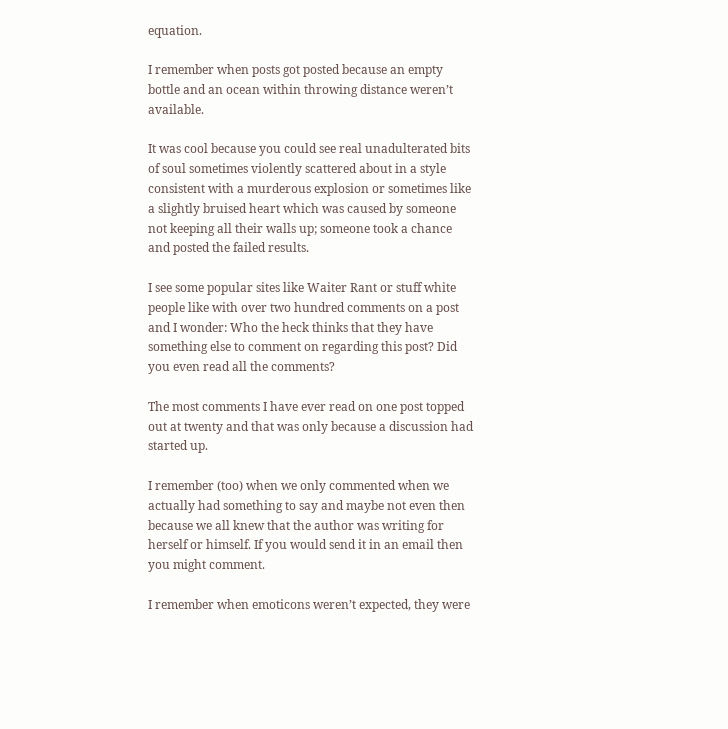equation.

I remember when posts got posted because an empty bottle and an ocean within throwing distance weren’t available.

It was cool because you could see real unadulterated bits of soul sometimes violently scattered about in a style consistent with a murderous explosion or sometimes like a slightly bruised heart which was caused by someone not keeping all their walls up; someone took a chance and posted the failed results.

I see some popular sites like Waiter Rant or stuff white people like with over two hundred comments on a post and I wonder: Who the heck thinks that they have something else to comment on regarding this post? Did you even read all the comments?

The most comments I have ever read on one post topped out at twenty and that was only because a discussion had started up.

I remember (too) when we only commented when we actually had something to say and maybe not even then because we all knew that the author was writing for herself or himself. If you would send it in an email then you might comment.

I remember when emoticons weren’t expected, they were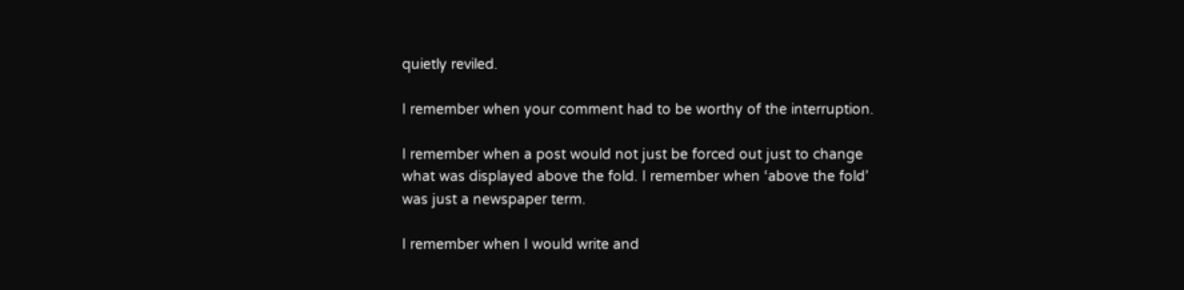quietly reviled.

I remember when your comment had to be worthy of the interruption.

I remember when a post would not just be forced out just to change what was displayed above the fold. I remember when ‘above the fold’ was just a newspaper term.

I remember when I would write and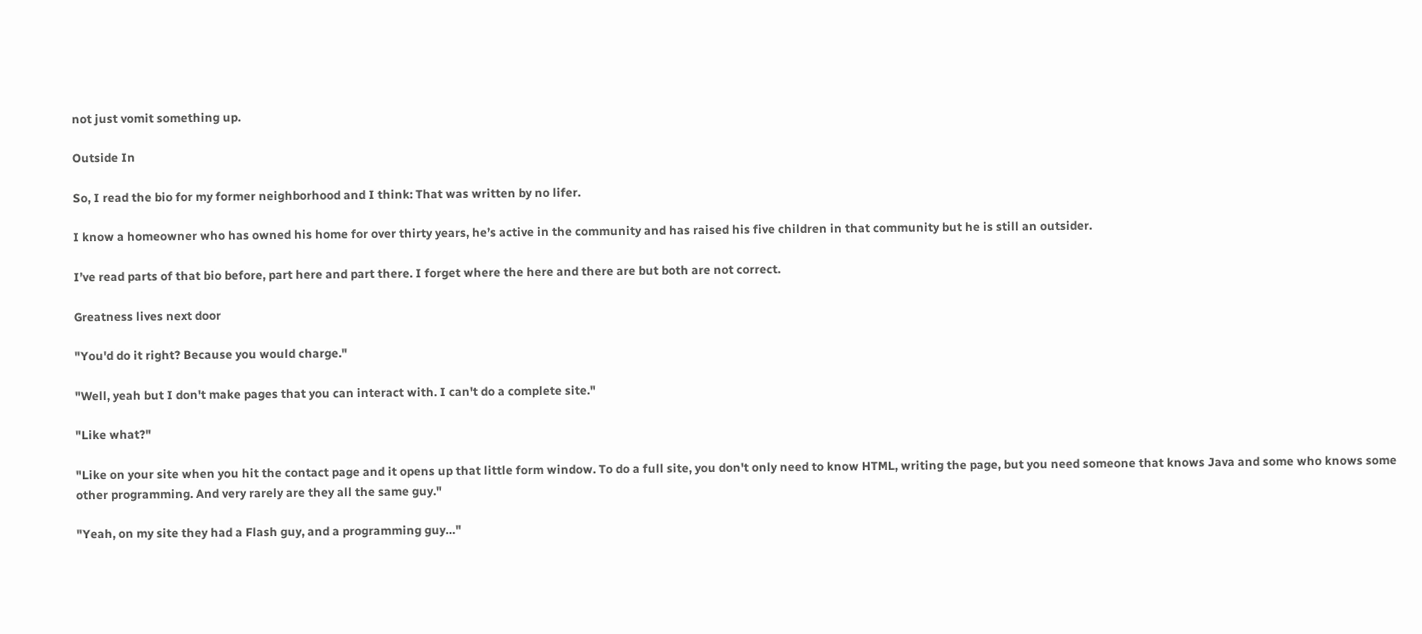not just vomit something up.

Outside In

So, I read the bio for my former neighborhood and I think: That was written by no lifer.

I know a homeowner who has owned his home for over thirty years, he’s active in the community and has raised his five children in that community but he is still an outsider.

I’ve read parts of that bio before, part here and part there. I forget where the here and there are but both are not correct.

Greatness lives next door

"You'd do it right? Because you would charge."

"Well, yeah but I don't make pages that you can interact with. I can't do a complete site."

"Like what?"

"Like on your site when you hit the contact page and it opens up that little form window. To do a full site, you don't only need to know HTML, writing the page, but you need someone that knows Java and some who knows some other programming. And very rarely are they all the same guy."

"Yeah, on my site they had a Flash guy, and a programming guy…"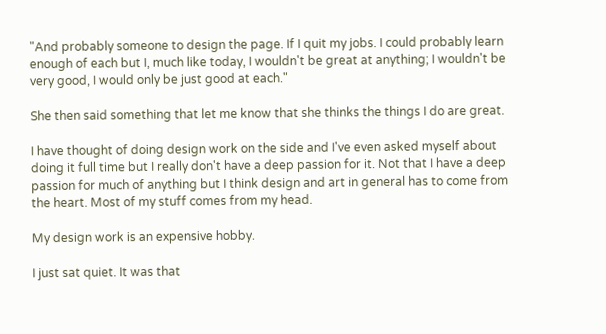"And probably someone to design the page. If I quit my jobs. I could probably learn enough of each but I, much like today, I wouldn't be great at anything; I wouldn't be very good, I would only be just good at each."

She then said something that let me know that she thinks the things I do are great.

I have thought of doing design work on the side and I've even asked myself about doing it full time but I really don't have a deep passion for it. Not that I have a deep passion for much of anything but I think design and art in general has to come from the heart. Most of my stuff comes from my head.

My design work is an expensive hobby.

I just sat quiet. It was that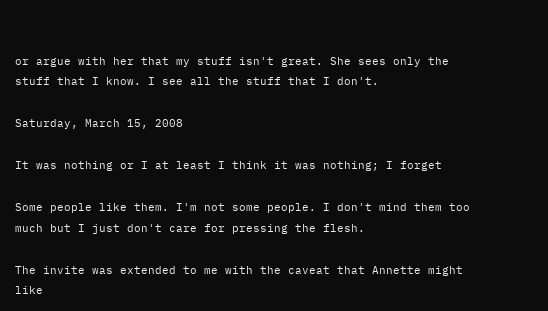or argue with her that my stuff isn't great. She sees only the stuff that I know. I see all the stuff that I don't.

Saturday, March 15, 2008

It was nothing or I at least I think it was nothing; I forget

Some people like them. I'm not some people. I don't mind them too much but I just don't care for pressing the flesh.

The invite was extended to me with the caveat that Annette might like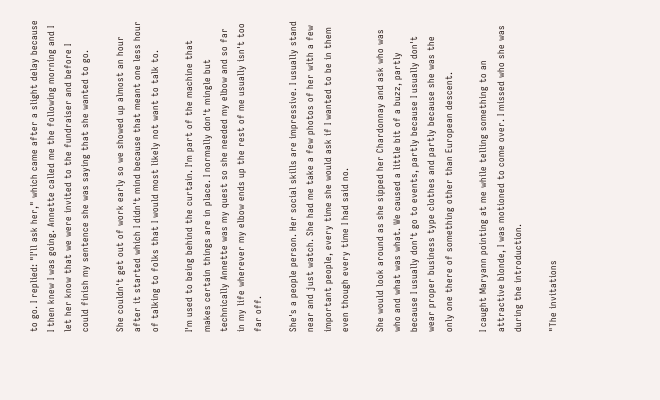to go. I replied: "I'll ask her," which came after a slight delay because I then knew I was going. Annette called me the following morning and I let her know that we were invited to the fundraiser and before I could finish my sentence she was saying that she wanted to go.

She couldn't get out of work early so we showed up almost an hour after it started which I didn't mind because that meant one less hour of talking to folks that I would most likely not want to talk to.

I'm used to being behind the curtain. I'm part of the machine that makes certain things are in place. I normally don't mingle but technically Annette was my quest so she needed my elbow and so far in my life wherever my elbow ends up the rest of me usually isn't too far off.

She's a people person. Her social skills are impressive. I usually stand near and just watch. She had me take a few photos of her with a few important people, every time she would ask if I wanted to be in them even though every time I had said no.

She would look around as she sipped her Chardonnay and ask who was who and what was what. We caused a little bit of a buzz, partly because I usually don't go to events, partly because I usually don't wear proper business type clothes and partly because she was the only one there of something other than European descent.

I caught Maryann pointing at me while telling something to an attractive blonde, I was motioned to come over. I missed who she was during the introduction.

"The invitations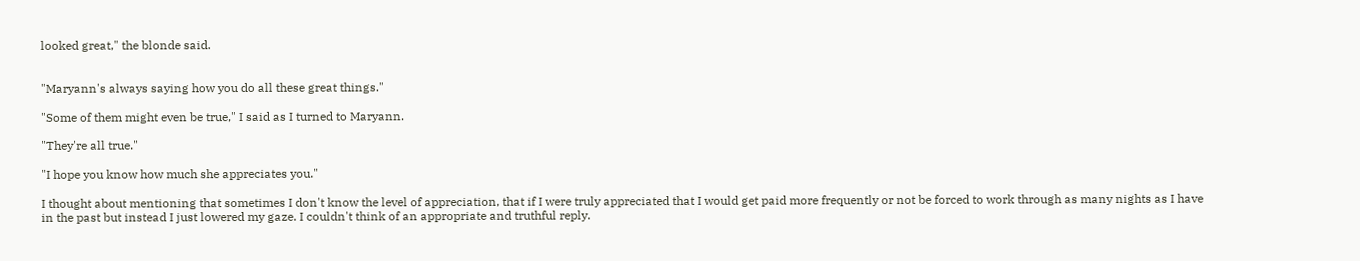looked great," the blonde said.


"Maryann's always saying how you do all these great things."

"Some of them might even be true," I said as I turned to Maryann.

"They're all true."

"I hope you know how much she appreciates you."

I thought about mentioning that sometimes I don't know the level of appreciation, that if I were truly appreciated that I would get paid more frequently or not be forced to work through as many nights as I have in the past but instead I just lowered my gaze. I couldn't think of an appropriate and truthful reply.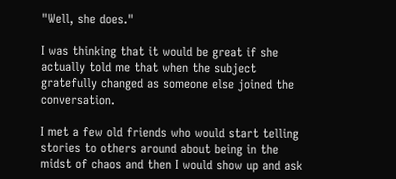"Well, she does."

I was thinking that it would be great if she actually told me that when the subject gratefully changed as someone else joined the conversation.

I met a few old friends who would start telling stories to others around about being in the midst of chaos and then I would show up and ask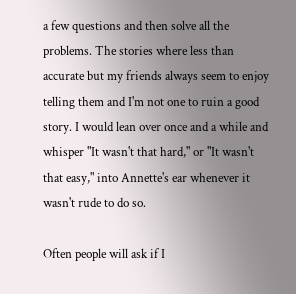a few questions and then solve all the problems. The stories where less than accurate but my friends always seem to enjoy telling them and I'm not one to ruin a good story. I would lean over once and a while and whisper "It wasn't that hard," or "It wasn't that easy," into Annette's ear whenever it wasn't rude to do so.

Often people will ask if I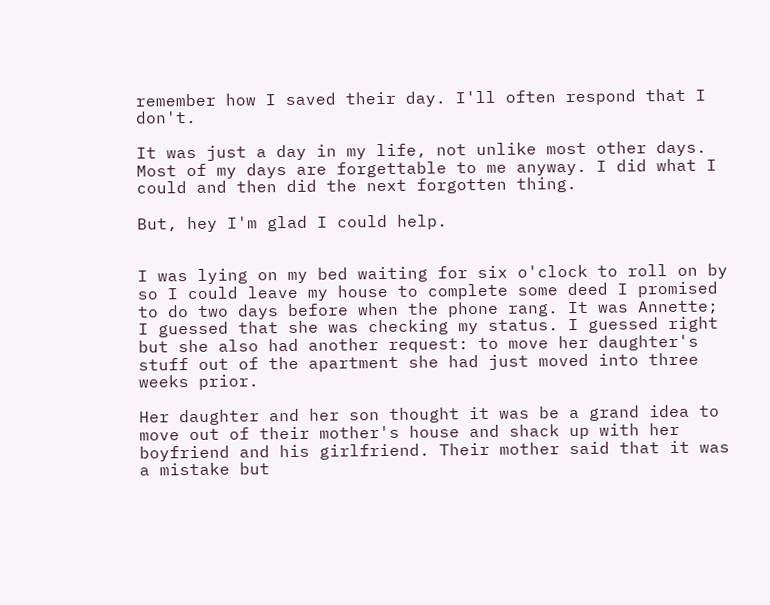remember how I saved their day. I'll often respond that I don't.

It was just a day in my life, not unlike most other days. Most of my days are forgettable to me anyway. I did what I could and then did the next forgotten thing.

But, hey I'm glad I could help.


I was lying on my bed waiting for six o'clock to roll on by so I could leave my house to complete some deed I promised to do two days before when the phone rang. It was Annette; I guessed that she was checking my status. I guessed right but she also had another request: to move her daughter's stuff out of the apartment she had just moved into three weeks prior.

Her daughter and her son thought it was be a grand idea to move out of their mother's house and shack up with her boyfriend and his girlfriend. Their mother said that it was a mistake but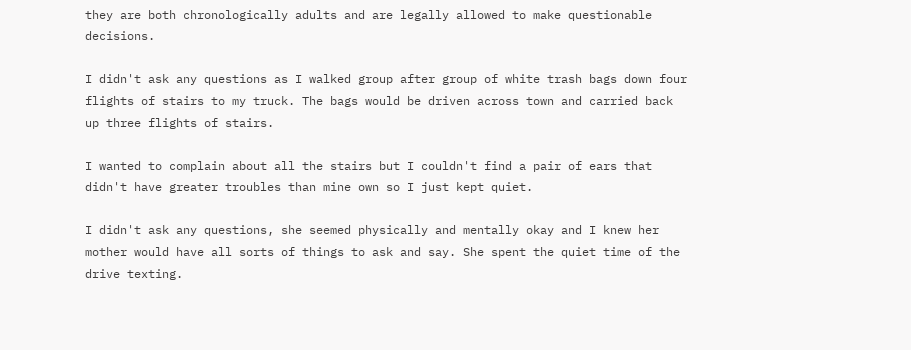they are both chronologically adults and are legally allowed to make questionable decisions.

I didn't ask any questions as I walked group after group of white trash bags down four flights of stairs to my truck. The bags would be driven across town and carried back up three flights of stairs.

I wanted to complain about all the stairs but I couldn't find a pair of ears that didn't have greater troubles than mine own so I just kept quiet.

I didn't ask any questions, she seemed physically and mentally okay and I knew her mother would have all sorts of things to ask and say. She spent the quiet time of the drive texting.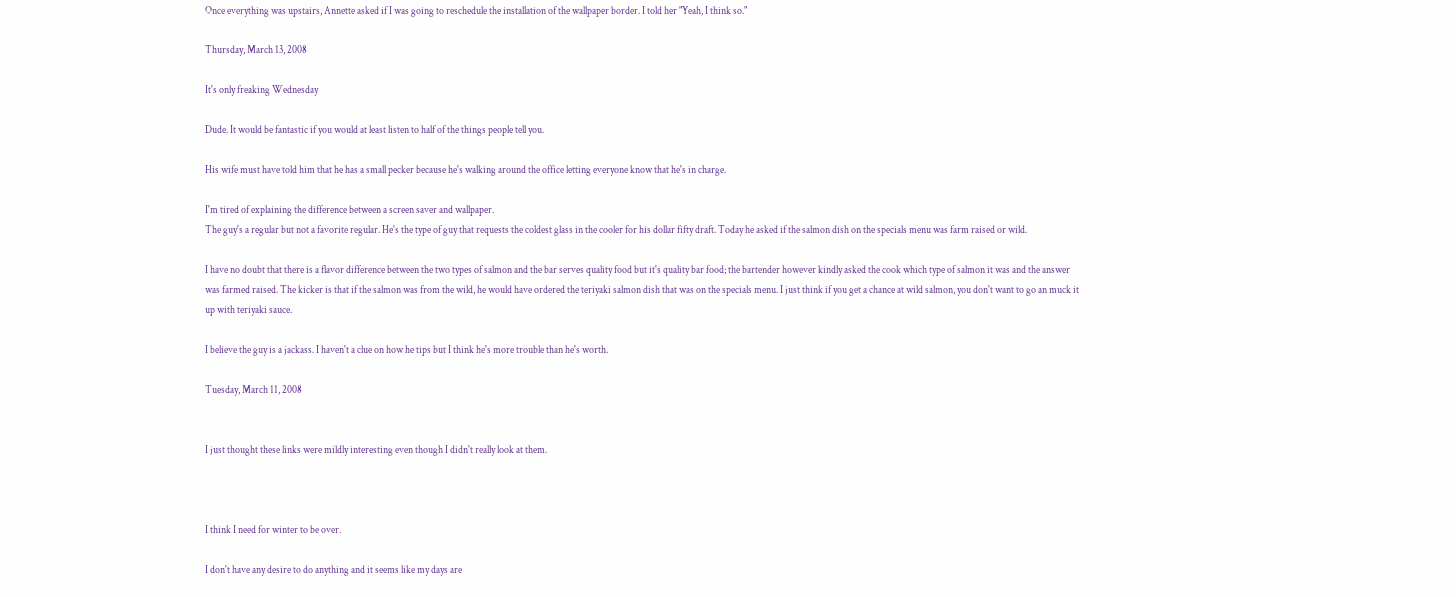Once everything was upstairs, Annette asked if I was going to reschedule the installation of the wallpaper border. I told her "Yeah, I think so."

Thursday, March 13, 2008

It's only freaking Wednesday

Dude. It would be fantastic if you would at least listen to half of the things people tell you.

His wife must have told him that he has a small pecker because he's walking around the office letting everyone know that he's in charge.

I'm tired of explaining the difference between a screen saver and wallpaper.
The guy's a regular but not a favorite regular. He's the type of guy that requests the coldest glass in the cooler for his dollar fifty draft. Today he asked if the salmon dish on the specials menu was farm raised or wild.

I have no doubt that there is a flavor difference between the two types of salmon and the bar serves quality food but it's quality bar food; the bartender however kindly asked the cook which type of salmon it was and the answer was farmed raised. The kicker is that if the salmon was from the wild, he would have ordered the teriyaki salmon dish that was on the specials menu. I just think if you get a chance at wild salmon, you don't want to go an muck it up with teriyaki sauce.

I believe the guy is a jackass. I haven't a clue on how he tips but I think he's more trouble than he's worth.

Tuesday, March 11, 2008


I just thought these links were mildly interesting even though I didn't really look at them.



I think I need for winter to be over.

I don't have any desire to do anything and it seems like my days are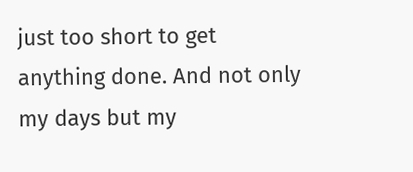just too short to get anything done. And not only my days but my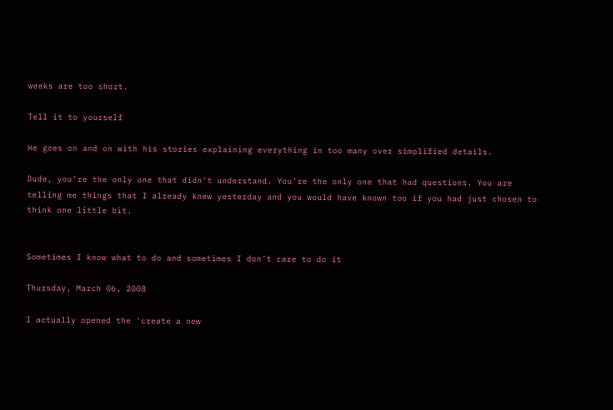weeks are too short.

Tell it to yourself

He goes on and on with his stories explaining everything in too many over simplified details.

Dude, you're the only one that didn't understand. You're the only one that had questions. You are telling me things that I already knew yesterday and you would have known too if you had just chosen to think one little bit.


Sometimes I know what to do and sometimes I don't care to do it

Thursday, March 06, 2008

I actually opened the 'create a new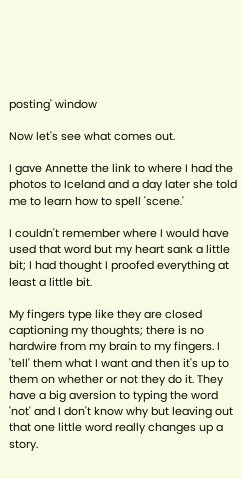posting' window

Now let's see what comes out.

I gave Annette the link to where I had the photos to Iceland and a day later she told me to learn how to spell 'scene.'

I couldn't remember where I would have used that word but my heart sank a little bit; I had thought I proofed everything at least a little bit.

My fingers type like they are closed captioning my thoughts; there is no hardwire from my brain to my fingers. I 'tell' them what I want and then it's up to them on whether or not they do it. They have a big aversion to typing the word 'not' and I don't know why but leaving out that one little word really changes up a story.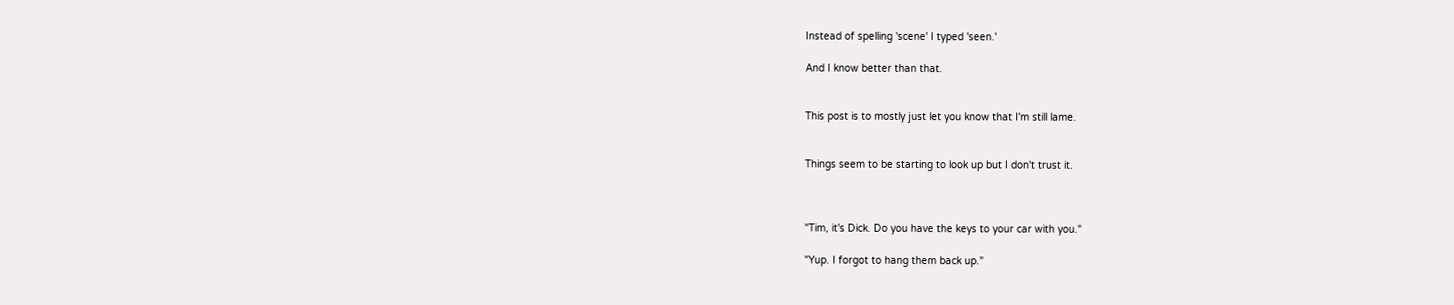Instead of spelling 'scene' I typed 'seen.'

And I know better than that.


This post is to mostly just let you know that I'm still lame.


Things seem to be starting to look up but I don't trust it.



"Tim, it's Dick. Do you have the keys to your car with you."

"Yup. I forgot to hang them back up."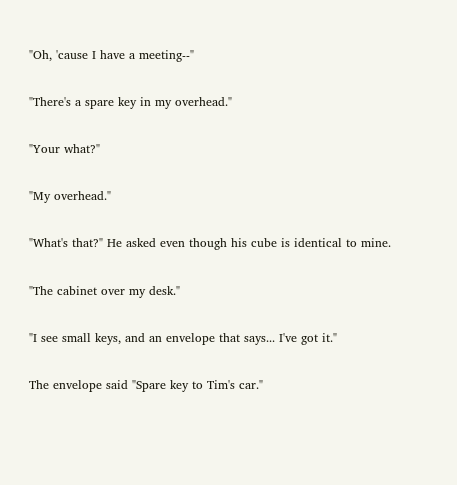"Oh, 'cause I have a meeting--"

"There's a spare key in my overhead."

"Your what?"

"My overhead."

"What's that?" He asked even though his cube is identical to mine.

"The cabinet over my desk."

"I see small keys, and an envelope that says... I've got it."

The envelope said "Spare key to Tim's car."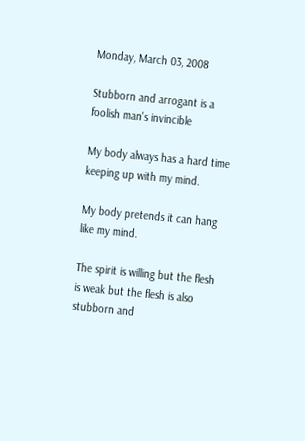Monday, March 03, 2008

Stubborn and arrogant is a foolish man's invincible

My body always has a hard time keeping up with my mind.

My body pretends it can hang like my mind.

The spirit is willing but the flesh is weak but the flesh is also stubborn and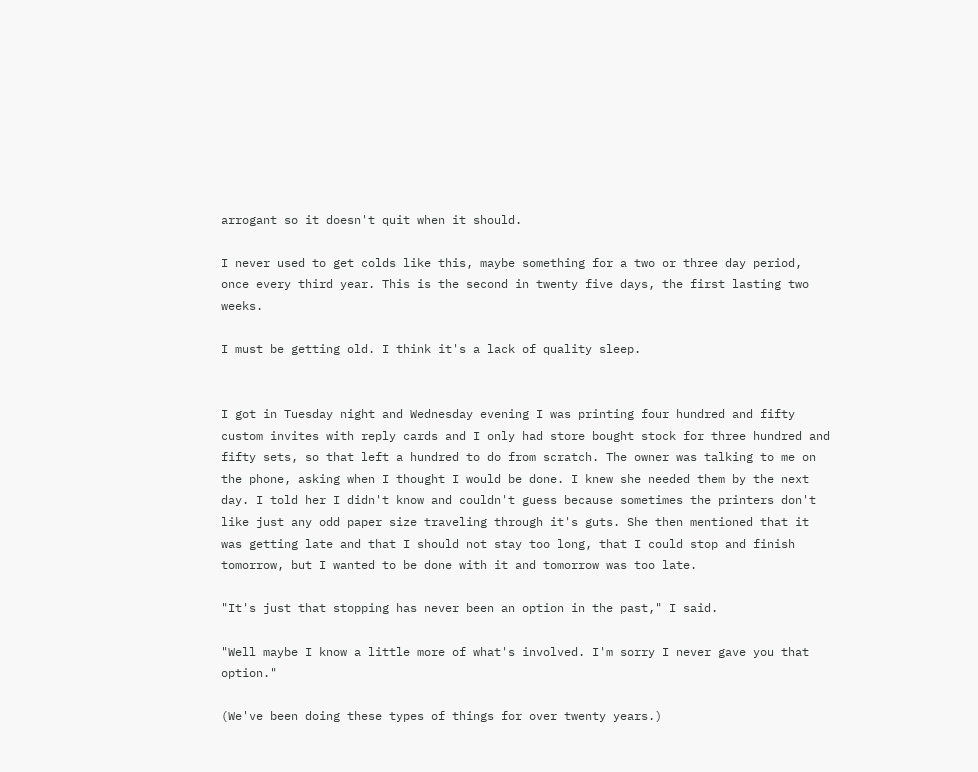arrogant so it doesn't quit when it should.

I never used to get colds like this, maybe something for a two or three day period, once every third year. This is the second in twenty five days, the first lasting two weeks.

I must be getting old. I think it's a lack of quality sleep.


I got in Tuesday night and Wednesday evening I was printing four hundred and fifty custom invites with reply cards and I only had store bought stock for three hundred and fifty sets, so that left a hundred to do from scratch. The owner was talking to me on the phone, asking when I thought I would be done. I knew she needed them by the next day. I told her I didn't know and couldn't guess because sometimes the printers don't like just any odd paper size traveling through it's guts. She then mentioned that it was getting late and that I should not stay too long, that I could stop and finish tomorrow, but I wanted to be done with it and tomorrow was too late.

"It's just that stopping has never been an option in the past," I said.

"Well maybe I know a little more of what's involved. I'm sorry I never gave you that option."

(We've been doing these types of things for over twenty years.)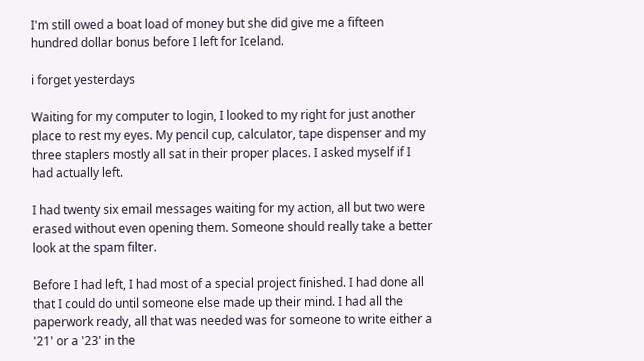I'm still owed a boat load of money but she did give me a fifteen hundred dollar bonus before I left for Iceland.

i forget yesterdays

Waiting for my computer to login, I looked to my right for just another place to rest my eyes. My pencil cup, calculator, tape dispenser and my three staplers mostly all sat in their proper places. I asked myself if I had actually left.

I had twenty six email messages waiting for my action, all but two were erased without even opening them. Someone should really take a better look at the spam filter.

Before I had left, I had most of a special project finished. I had done all that I could do until someone else made up their mind. I had all the paperwork ready, all that was needed was for someone to write either a '21' or a '23' in the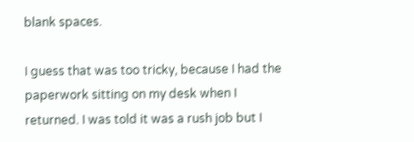blank spaces.

I guess that was too tricky, because I had the paperwork sitting on my desk when I returned. I was told it was a rush job but I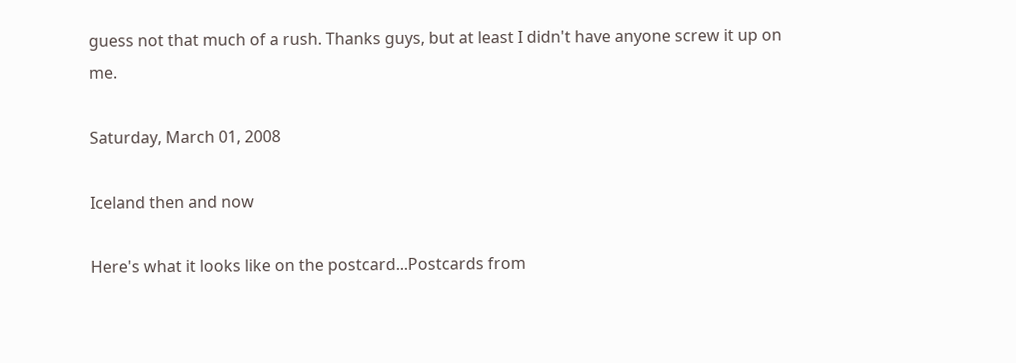guess not that much of a rush. Thanks guys, but at least I didn't have anyone screw it up on me.

Saturday, March 01, 2008

Iceland then and now

Here's what it looks like on the postcard...Postcards from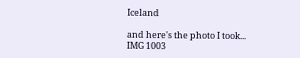Iceland

and here's the photo I took...
IMG 1003